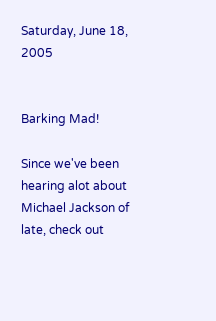Saturday, June 18, 2005


Barking Mad!

Since we've been hearing alot about Michael Jackson of late, check out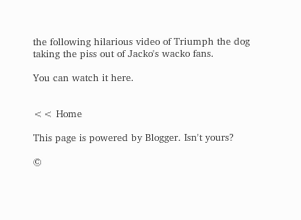the following hilarious video of Triumph the dog taking the piss out of Jacko's wacko fans.

You can watch it here.


<< Home

This page is powered by Blogger. Isn't yours?

©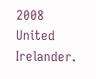2008 United Irelander.